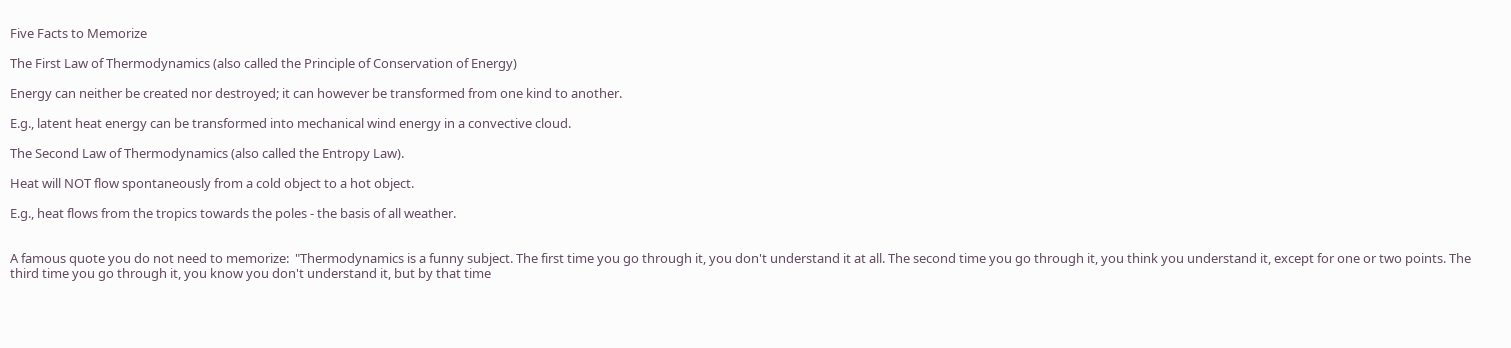Five Facts to Memorize

The First Law of Thermodynamics (also called the Principle of Conservation of Energy)

Energy can neither be created nor destroyed; it can however be transformed from one kind to another.

E.g., latent heat energy can be transformed into mechanical wind energy in a convective cloud.

The Second Law of Thermodynamics (also called the Entropy Law).

Heat will NOT flow spontaneously from a cold object to a hot object.

E.g., heat flows from the tropics towards the poles - the basis of all weather.


A famous quote you do not need to memorize:  "Thermodynamics is a funny subject. The first time you go through it, you don't understand it at all. The second time you go through it, you think you understand it, except for one or two points. The third time you go through it, you know you don't understand it, but by that time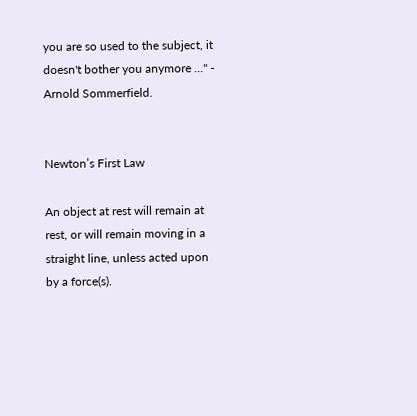you are so used to the subject, it doesn't bother you anymore ..." - Arnold Sommerfield.


Newton’s First Law

An object at rest will remain at rest, or will remain moving in a straight line, unless acted upon by a force(s).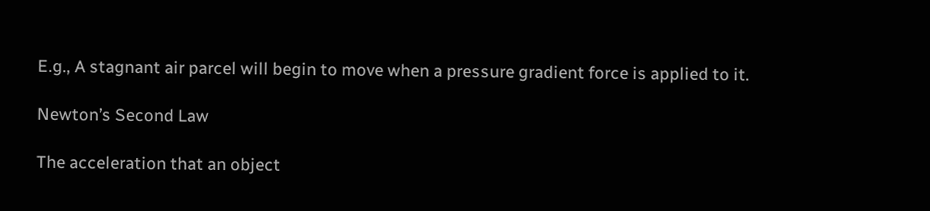E.g., A stagnant air parcel will begin to move when a pressure gradient force is applied to it.

Newton’s Second Law

The acceleration that an object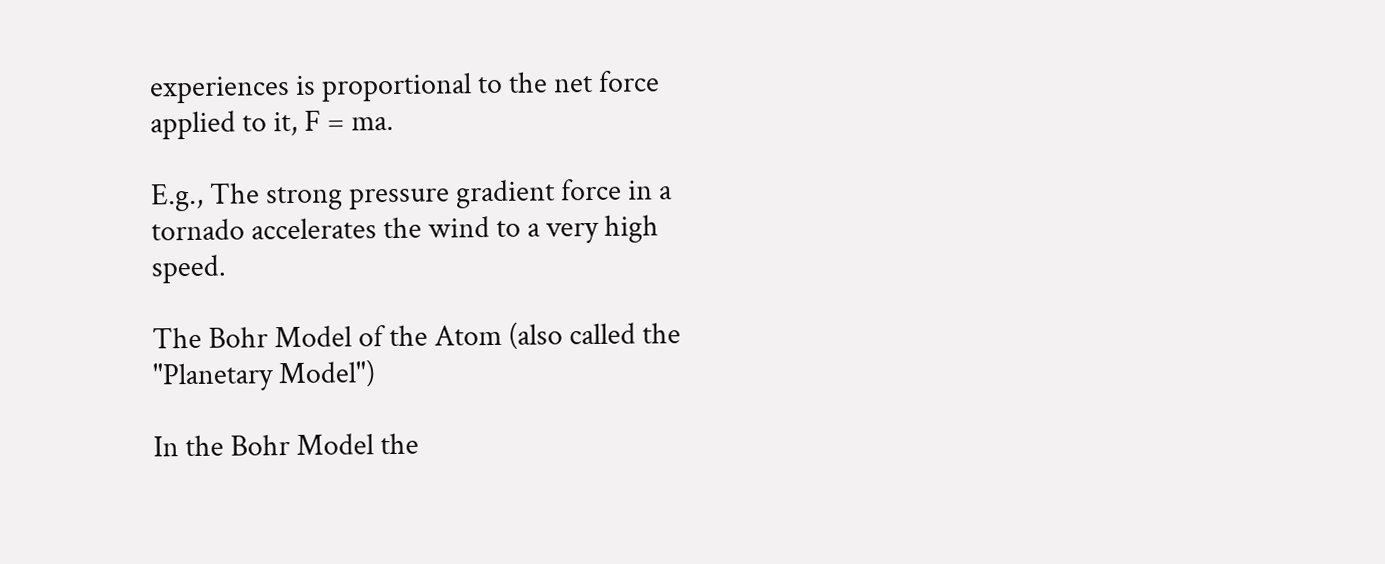experiences is proportional to the net force applied to it, F = ma.

E.g., The strong pressure gradient force in a tornado accelerates the wind to a very high speed.

The Bohr Model of the Atom (also called the "Planetary Model")

In the Bohr Model the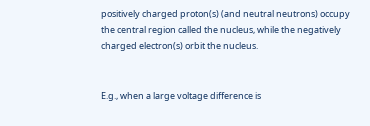positively charged proton(s) (and neutral neutrons) occupy the central region called the nucleus, while the negatively charged electron(s) orbit the nucleus.


E.g., when a large voltage difference is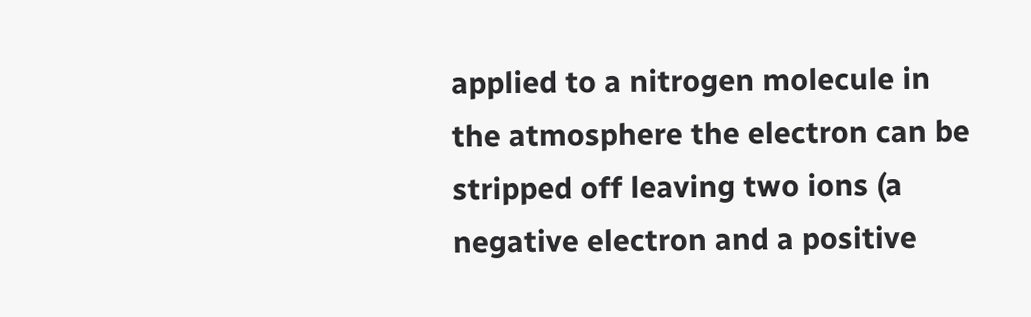applied to a nitrogen molecule in the atmosphere the electron can be stripped off leaving two ions (a negative electron and a positive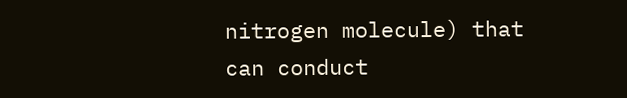nitrogen molecule) that can conduct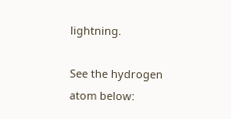lightning.

See the hydrogen atom below: